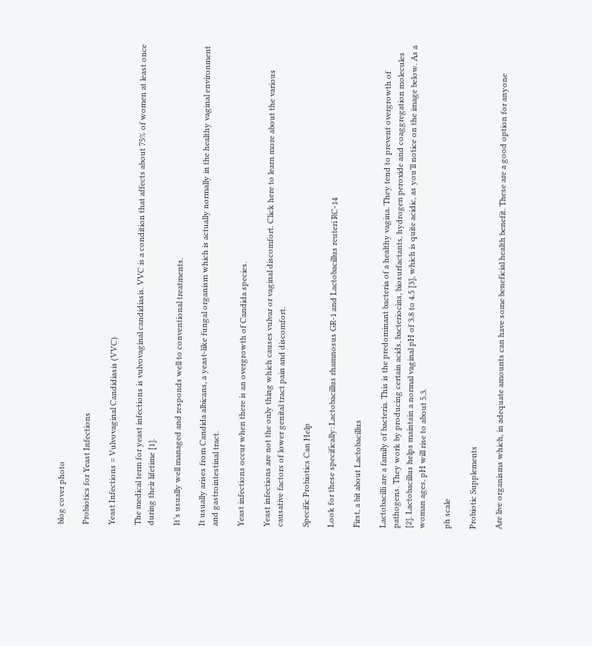blog cover photo

Probiotics for Yeast Infections

Yeast Infections = Vulvovaginal Candidiasis (VVC)

The medical term for yeast infections is vulvovaginal candidiasis. VVC is a condition that affects about 75% of women at least once during their lifetime [1].

It’s usually well managed and responds well to conventional treatments.

It usually arises from Candida albicans, a yeast-like fungal organism which is actually normally in the healthy vaginal environment and gastrointestinal tract.

Yeast infections occur when there is an overgrowth of Candida species.

Yeast infections are not the only thing which causes vulvar or vaginal discomfort. Click here to learn more about the various causative factors of lower genital tract pain and discomfort.

Specific Probiotics Can Help

Look for these specifically: Lactobacillus rhamnosus GR-1 and Lactobacillus reuteri RC-14

First, a bit about Lactobacillus

Lactobacilli are a family of bacteria. This is the predominant bacteria of a healthy vagina. They tend to prevent overgrowth of pathogens. They work by producing certain acids, bacteriocins, biosurfactants, hydrogen peroxide and coaggregation molecules [2]. Lactobacillus helps maintain a normal vaginal pH of 3.8 to 4.5 [3], which is quite acidic, as you’ll notice on the image below. As a woman ages, pH will rise to about 5.3.

ph scale

Probiotic Supplements

Are live organisms which, in adequate amounts can have some beneficial health benefit. These are a good option for anyone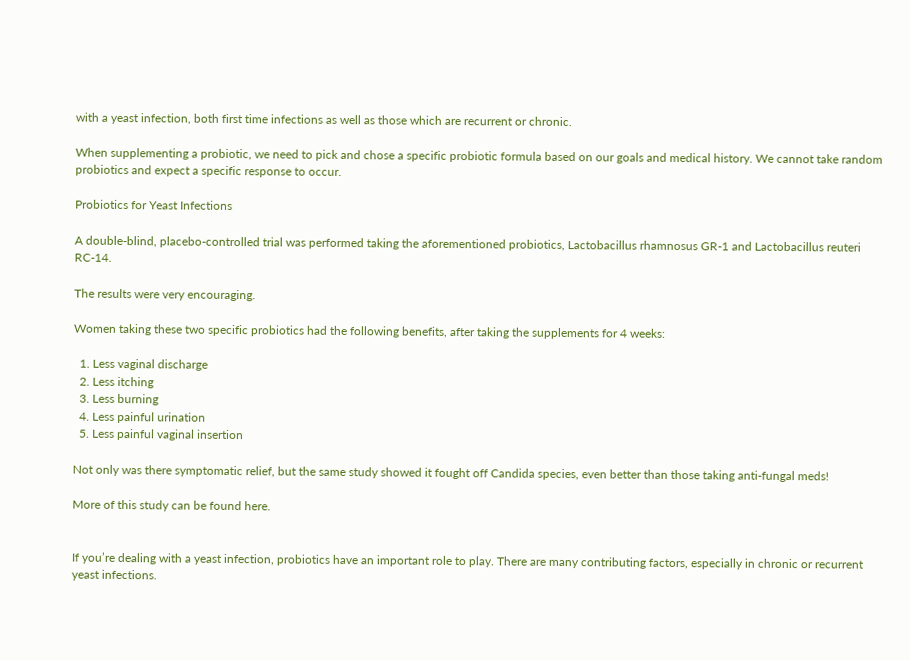with a yeast infection, both first time infections as well as those which are recurrent or chronic.

When supplementing a probiotic, we need to pick and chose a specific probiotic formula based on our goals and medical history. We cannot take random probiotics and expect a specific response to occur.

Probiotics for Yeast Infections

A double-blind, placebo-controlled trial was performed taking the aforementioned probiotics, Lactobacillus rhamnosus GR-1 and Lactobacillus reuteri RC-14.

The results were very encouraging.

Women taking these two specific probiotics had the following benefits, after taking the supplements for 4 weeks:

  1. Less vaginal discharge
  2. Less itching
  3. Less burning
  4. Less painful urination
  5. Less painful vaginal insertion

Not only was there symptomatic relief, but the same study showed it fought off Candida species, even better than those taking anti-fungal meds!

More of this study can be found here.


If you’re dealing with a yeast infection, probiotics have an important role to play. There are many contributing factors, especially in chronic or recurrent yeast infections.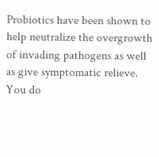Probiotics have been shown to help neutralize the overgrowth of invading pathogens as well as give symptomatic relieve. You do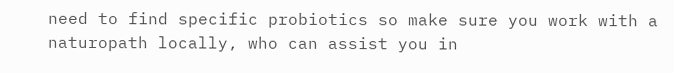need to find specific probiotics so make sure you work with a naturopath locally, who can assist you in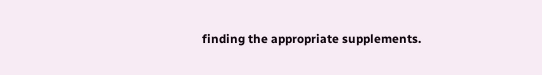finding the appropriate supplements.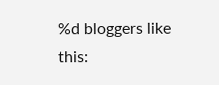%d bloggers like this: